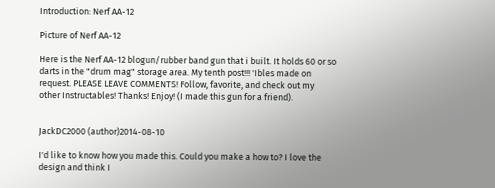Introduction: Nerf AA-12

Picture of Nerf AA-12

Here is the Nerf AA-12 blogun/rubber band gun that i built. It holds 60 or so darts in the "drum mag" storage area. My tenth post!!! 'Ibles made on request. PLEASE LEAVE COMMENTS! Follow, favorite, and check out my other Instructables! Thanks! Enjoy! (I made this gun for a friend).


JackDC2000 (author)2014-08-10

I'd like to know how you made this. Could you make a how to? I love the design and think I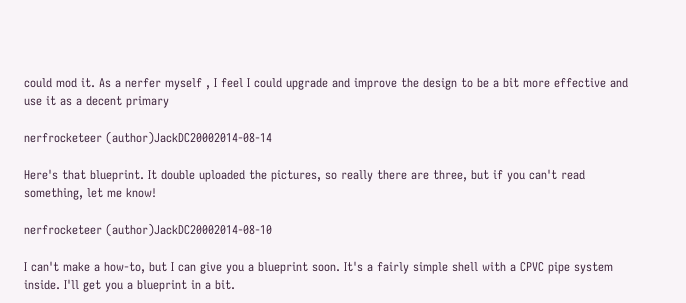could mod it. As a nerfer myself , I feel I could upgrade and improve the design to be a bit more effective and use it as a decent primary

nerfrocketeer (author)JackDC20002014-08-14

Here's that blueprint. It double uploaded the pictures, so really there are three, but if you can't read something, let me know!

nerfrocketeer (author)JackDC20002014-08-10

I can't make a how-to, but I can give you a blueprint soon. It's a fairly simple shell with a CPVC pipe system inside. I'll get you a blueprint in a bit.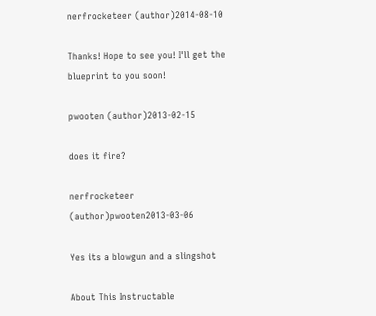nerfrocketeer (author)2014-08-10

Thanks! Hope to see you! I'll get the blueprint to you soon!

pwooten (author)2013-02-15

does it fire?

nerfrocketeer (author)pwooten2013-03-06

Yes its a blowgun and a slingshot

About This Instructable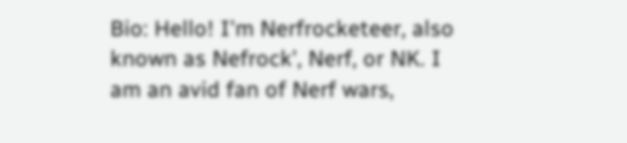Bio: Hello! I'm Nerfrocketeer, also known as Nefrock', Nerf, or NK. I am an avid fan of Nerf wars,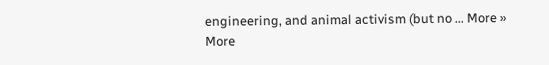engineering, and animal activism (but no ... More »
More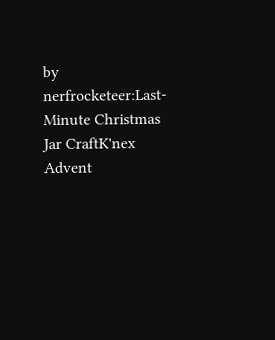by nerfrocketeer:Last-Minute Christmas Jar CraftK'nex Advent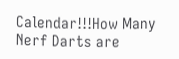Calendar!!!How Many Nerf Darts are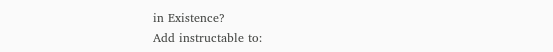in Existence?
Add instructable to: